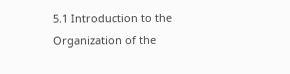5.1 Introduction to the Organization of the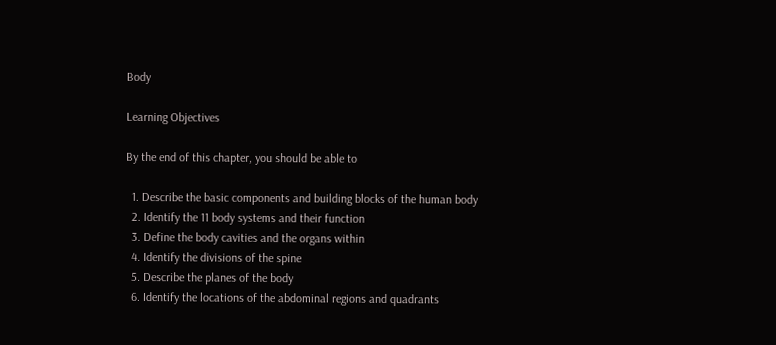Body

Learning Objectives

By the end of this chapter, you should be able to

  1. Describe the basic components and building blocks of the human body
  2. Identify the 11 body systems and their function
  3. Define the body cavities and the organs within
  4. Identify the divisions of the spine
  5. Describe the planes of the body
  6. Identify the locations of the abdominal regions and quadrants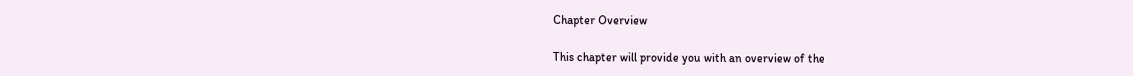Chapter Overview

This chapter will provide you with an overview of the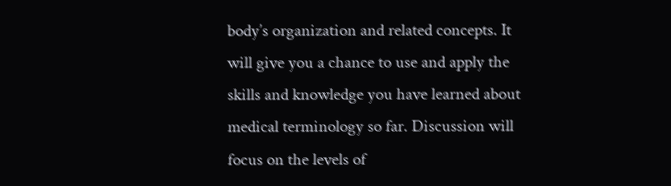body’s organization and related concepts. It will give you a chance to use and apply the skills and knowledge you have learned about medical terminology so far. Discussion will focus on the levels of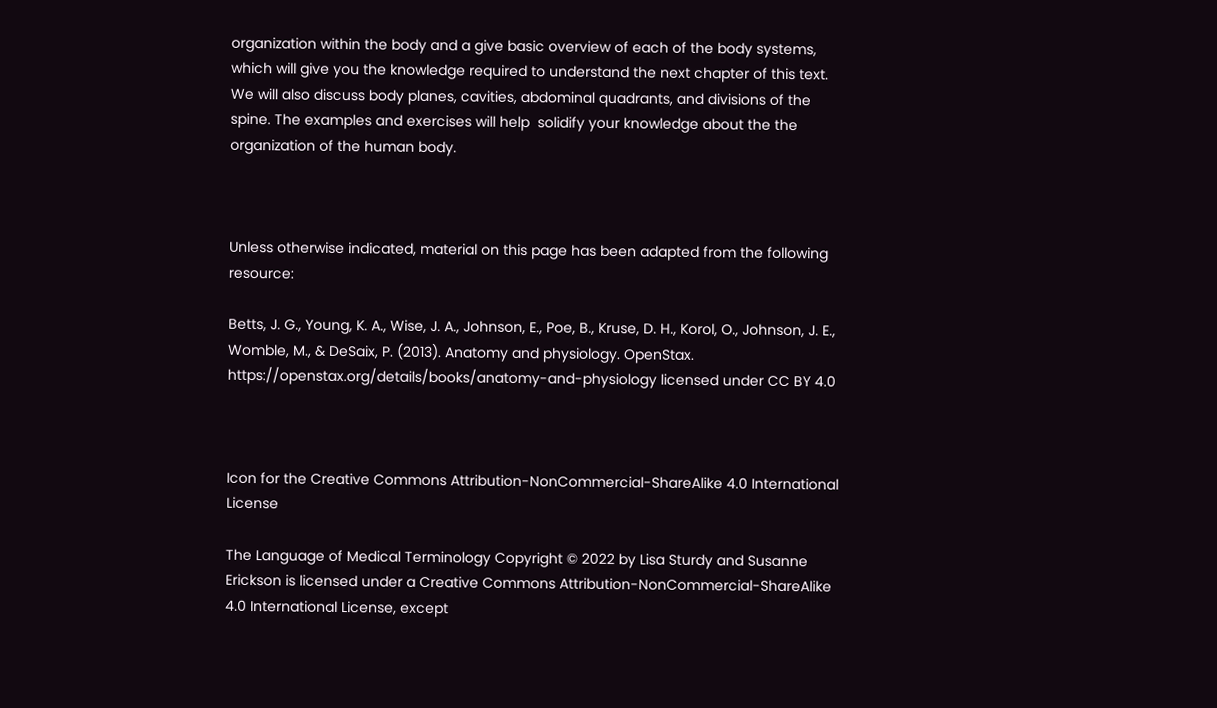organization within the body and a give basic overview of each of the body systems, which will give you the knowledge required to understand the next chapter of this text. We will also discuss body planes, cavities, abdominal quadrants, and divisions of the spine. The examples and exercises will help  solidify your knowledge about the the organization of the human body.



Unless otherwise indicated, material on this page has been adapted from the following resource:

Betts, J. G., Young, K. A., Wise, J. A., Johnson, E., Poe, B., Kruse, D. H., Korol, O., Johnson, J. E., Womble, M., & DeSaix, P. (2013). Anatomy and physiology. OpenStax. https://openstax.org/details/books/anatomy-and-physiology licensed under CC BY 4.0



Icon for the Creative Commons Attribution-NonCommercial-ShareAlike 4.0 International License

The Language of Medical Terminology Copyright © 2022 by Lisa Sturdy and Susanne Erickson is licensed under a Creative Commons Attribution-NonCommercial-ShareAlike 4.0 International License, except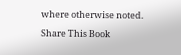where otherwise noted.

Share This Book